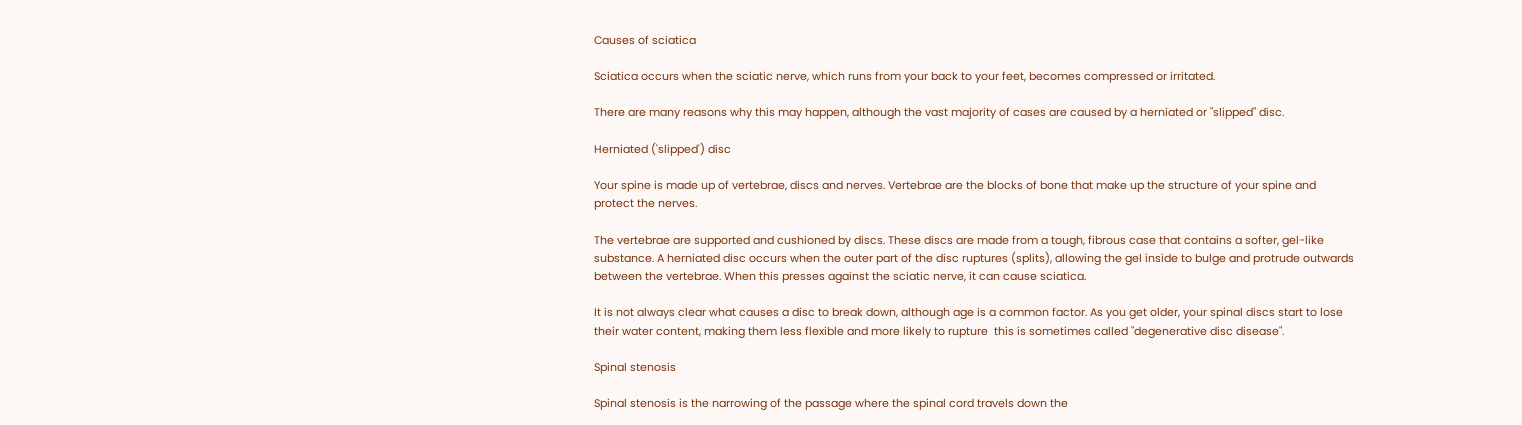Causes of sciatica

Sciatica occurs when the sciatic nerve, which runs from your back to your feet, becomes compressed or irritated.

There are many reasons why this may happen, although the vast majority of cases are caused by a herniated or "slipped" disc.

Herniated ('slipped') disc

Your spine is made up of vertebrae, discs and nerves. Vertebrae are the blocks of bone that make up the structure of your spine and protect the nerves.

The vertebrae are supported and cushioned by discs. These discs are made from a tough, fibrous case that contains a softer, gel-like substance. A herniated disc occurs when the outer part of the disc ruptures (splits), allowing the gel inside to bulge and protrude outwards between the vertebrae. When this presses against the sciatic nerve, it can cause sciatica.

It is not always clear what causes a disc to break down, although age is a common factor. As you get older, your spinal discs start to lose their water content, making them less flexible and more likely to rupture  this is sometimes called "degenerative disc disease".

Spinal stenosis

Spinal stenosis is the narrowing of the passage where the spinal cord travels down the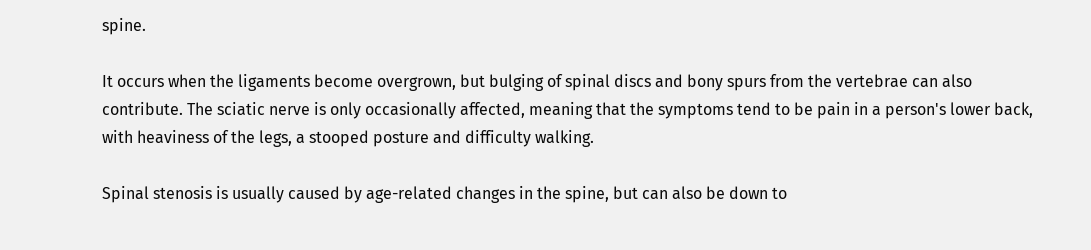spine.

It occurs when the ligaments become overgrown, but bulging of spinal discs and bony spurs from the vertebrae can also contribute. The sciatic nerve is only occasionally affected, meaning that the symptoms tend to be pain in a person's lower back, with heaviness of the legs, a stooped posture and difficulty walking.

Spinal stenosis is usually caused by age-related changes in the spine, but can also be down to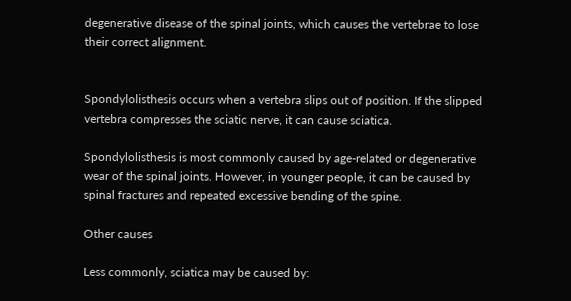degenerative disease of the spinal joints, which causes the vertebrae to lose their correct alignment.


Spondylolisthesis occurs when a vertebra slips out of position. If the slipped vertebra compresses the sciatic nerve, it can cause sciatica.

Spondylolisthesis is most commonly caused by age-related or degenerative wear of the spinal joints. However, in younger people, it can be caused by spinal fractures and repeated excessive bending of the spine.

Other causes

Less commonly, sciatica may be caused by: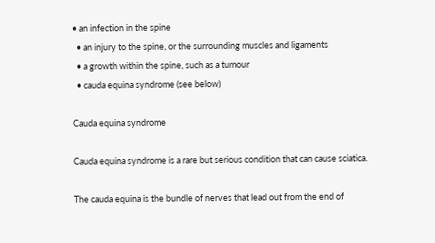• an infection in the spine
  • an injury to the spine, or the surrounding muscles and ligaments
  • a growth within the spine, such as a tumour
  • cauda equina syndrome (see below)

Cauda equina syndrome

Cauda equina syndrome is a rare but serious condition that can cause sciatica.

The cauda equina is the bundle of nerves that lead out from the end of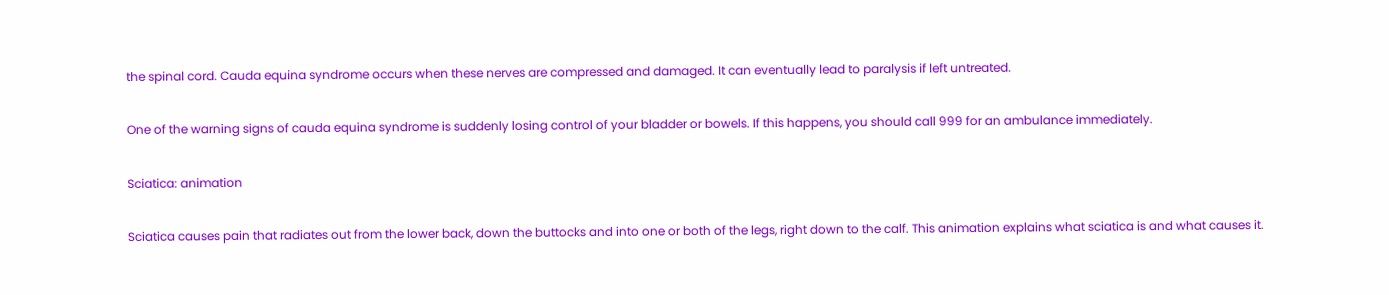the spinal cord. Cauda equina syndrome occurs when these nerves are compressed and damaged. It can eventually lead to paralysis if left untreated.

One of the warning signs of cauda equina syndrome is suddenly losing control of your bladder or bowels. If this happens, you should call 999 for an ambulance immediately.

Sciatica: animation

Sciatica causes pain that radiates out from the lower back, down the buttocks and into one or both of the legs, right down to the calf. This animation explains what sciatica is and what causes it.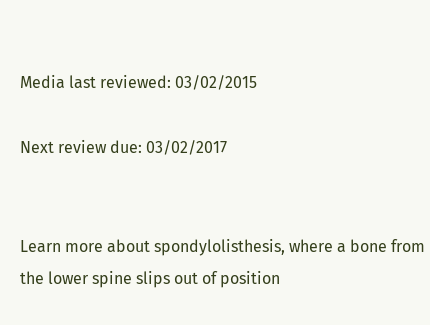Media last reviewed: 03/02/2015

Next review due: 03/02/2017


Learn more about spondylolisthesis, where a bone from the lower spine slips out of position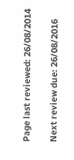Page last reviewed: 26/08/2014

Next review due: 26/08/2016